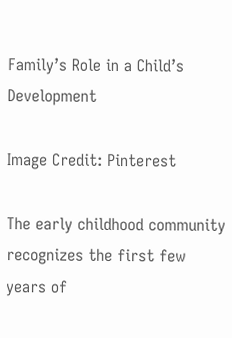Family’s Role in a Child’s Development

Image Credit: Pinterest

The early childhood community recognizes the first few years of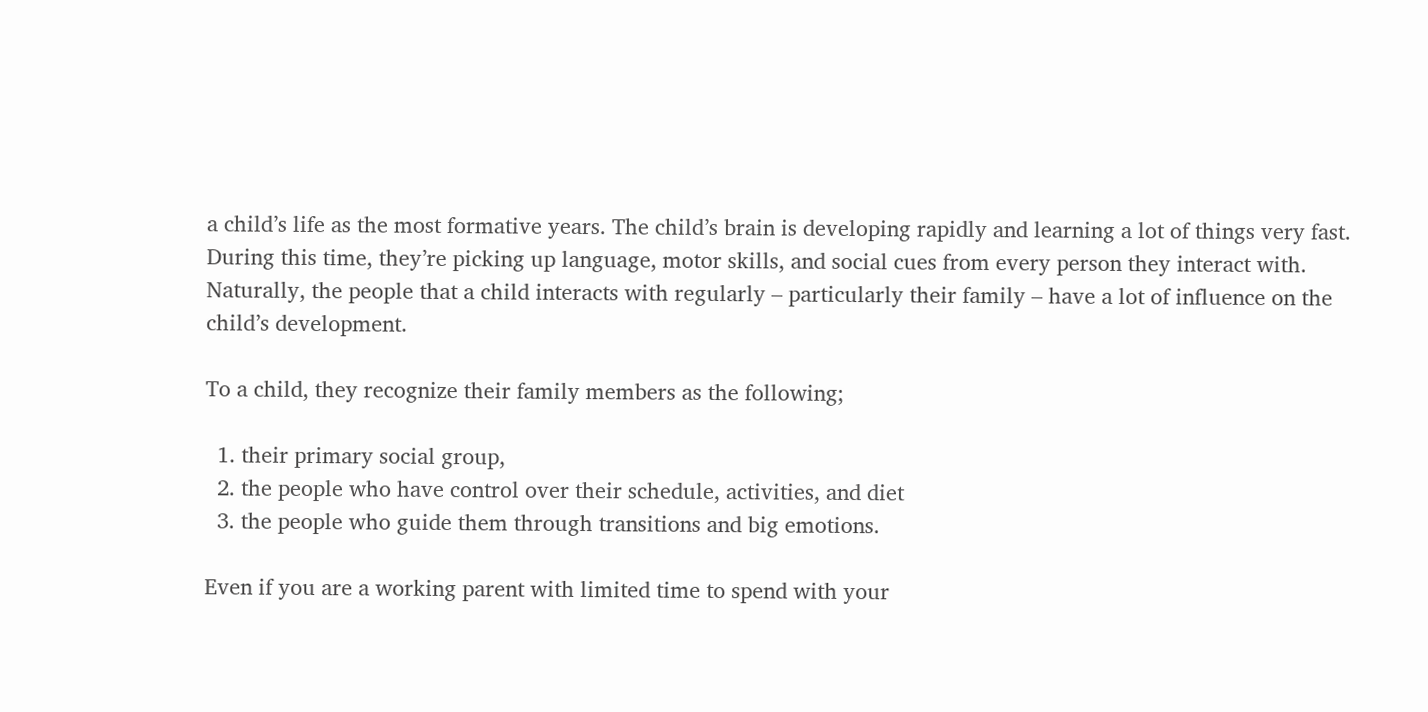a child’s life as the most formative years. The child’s brain is developing rapidly and learning a lot of things very fast. During this time, they’re picking up language, motor skills, and social cues from every person they interact with. Naturally, the people that a child interacts with regularly – particularly their family – have a lot of influence on the child’s development.

To a child, they recognize their family members as the following;

  1. their primary social group,
  2. the people who have control over their schedule, activities, and diet
  3. the people who guide them through transitions and big emotions.

Even if you are a working parent with limited time to spend with your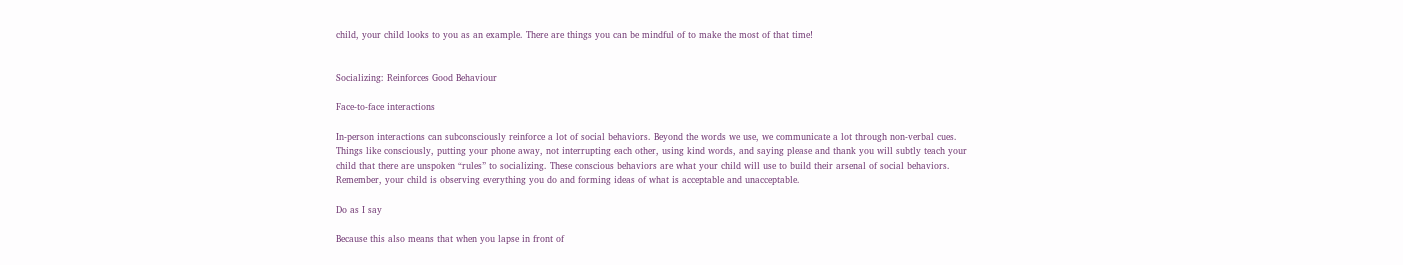child, your child looks to you as an example. There are things you can be mindful of to make the most of that time!


Socializing: Reinforces Good Behaviour

Face-to-face interactions

In-person interactions can subconsciously reinforce a lot of social behaviors. Beyond the words we use, we communicate a lot through non-verbal cues. Things like consciously, putting your phone away, not interrupting each other, using kind words, and saying please and thank you will subtly teach your child that there are unspoken “rules” to socializing. These conscious behaviors are what your child will use to build their arsenal of social behaviors. Remember, your child is observing everything you do and forming ideas of what is acceptable and unacceptable.

Do as I say

Because this also means that when you lapse in front of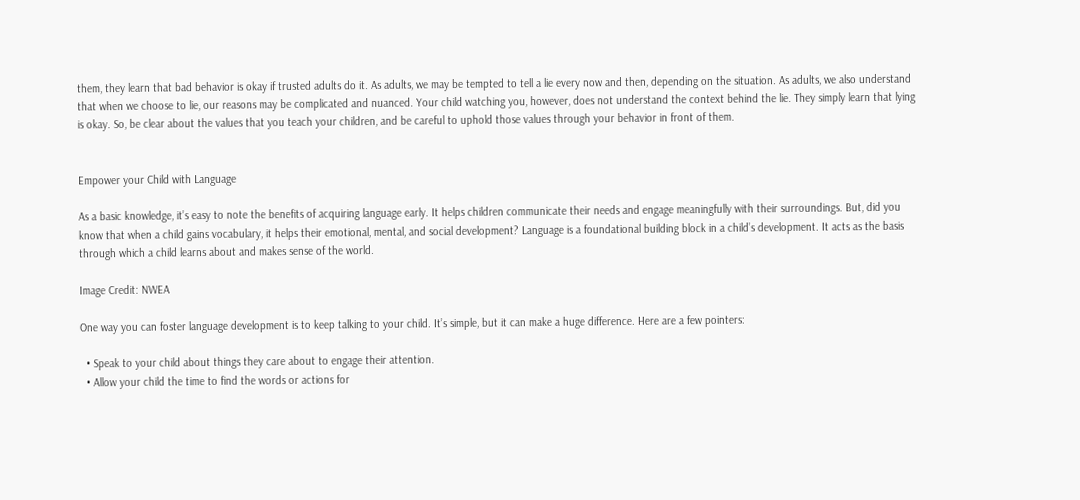them, they learn that bad behavior is okay if trusted adults do it. As adults, we may be tempted to tell a lie every now and then, depending on the situation. As adults, we also understand that when we choose to lie, our reasons may be complicated and nuanced. Your child watching you, however, does not understand the context behind the lie. They simply learn that lying is okay. So, be clear about the values that you teach your children, and be careful to uphold those values through your behavior in front of them.


Empower your Child with Language

As a basic knowledge, it’s easy to note the benefits of acquiring language early. It helps children communicate their needs and engage meaningfully with their surroundings. But, did you know that when a child gains vocabulary, it helps their emotional, mental, and social development? Language is a foundational building block in a child’s development. It acts as the basis through which a child learns about and makes sense of the world.

Image Credit: NWEA

One way you can foster language development is to keep talking to your child. It’s simple, but it can make a huge difference. Here are a few pointers:

  • Speak to your child about things they care about to engage their attention.
  • Allow your child the time to find the words or actions for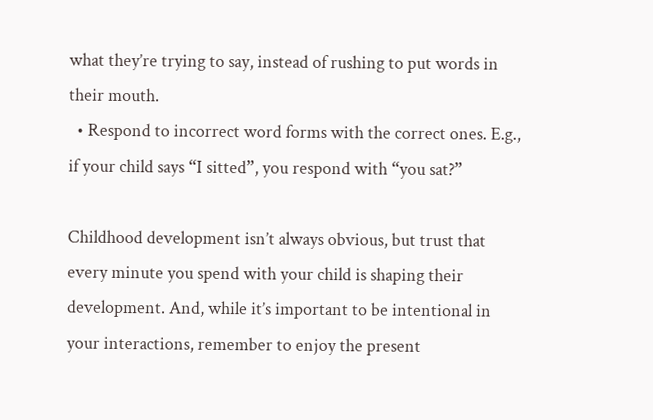what they’re trying to say, instead of rushing to put words in their mouth.
  • Respond to incorrect word forms with the correct ones. E.g., if your child says “I sitted”, you respond with “you sat?”

Childhood development isn’t always obvious, but trust that every minute you spend with your child is shaping their development. And, while it’s important to be intentional in your interactions, remember to enjoy the present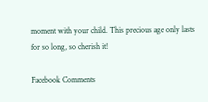moment with your child. This precious age only lasts for so long, so cherish it!

Facebook Comments